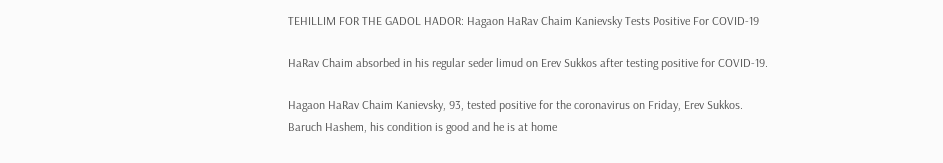TEHILLIM FOR THE GADOL HADOR: Hagaon HaRav Chaim Kanievsky Tests Positive For COVID-19

HaRav Chaim absorbed in his regular seder limud on Erev Sukkos after testing positive for COVID-19.

Hagaon HaRav Chaim Kanievsky, 93, tested positive for the coronavirus on Friday, Erev Sukkos. Baruch Hashem, his condition is good and he is at home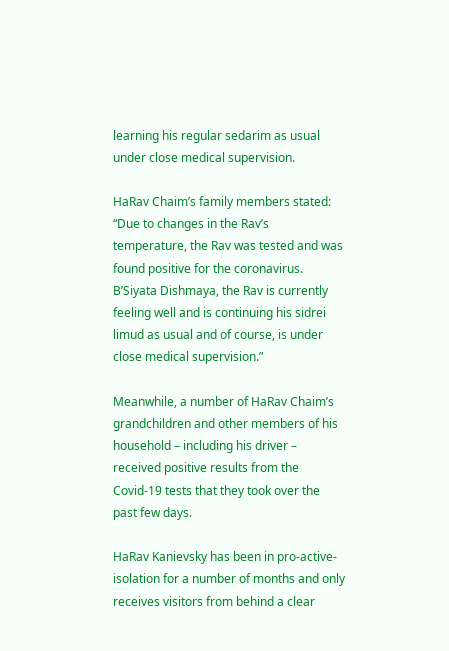learning his regular sedarim as usual under close medical supervision.

HaRav Chaim’s family members stated: “Due to changes in the Rav’s temperature, the Rav was tested and was found positive for the coronavirus. B’Siyata Dishmaya, the Rav is currently feeling well and is continuing his sidrei limud as usual and of course, is under close medical supervision.”

Meanwhile, a number of HaRav Chaim’s grandchildren and other members of his household – including his driver – received positive results from the Covid-19 tests that they took over the past few days.

HaRav Kanievsky has been in pro-active-isolation for a number of months and only receives visitors from behind a clear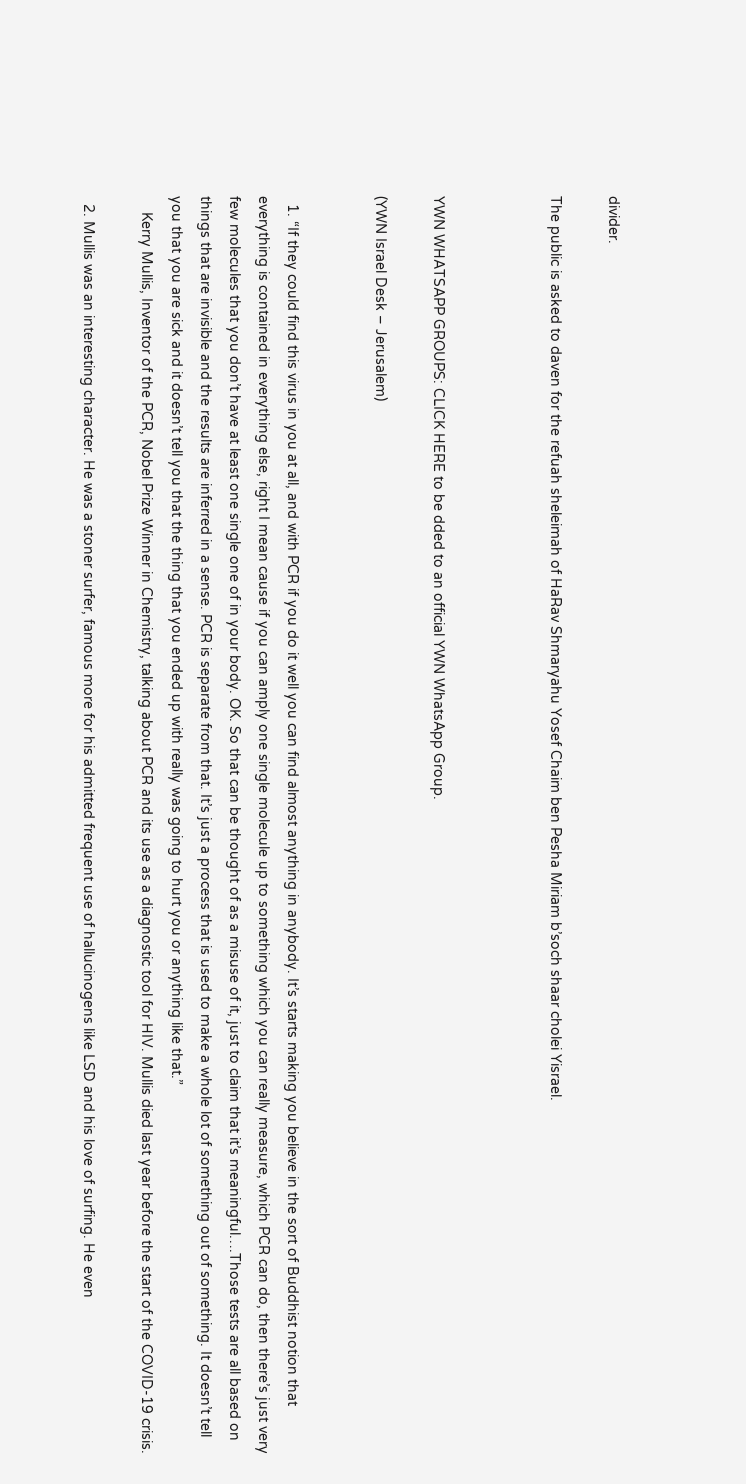divider.

The public is asked to daven for the refuah sheleimah of HaRav Shmaryahu Yosef Chaim ben Pesha Miriam b’soch shaar cholei Yisrael.



YWN WHATSAPP GROUPS: CLICK HERE to be dded to an official YWN WhatsApp Group.

(YWN Israel Desk – Jerusalem)


  1. “If they could find this virus in you at all, and with PCR if you do it well you can find almost anything in anybody. It’s starts making you believe in the sort of Buddhist notion that everything is contained in everything else, right I mean cause if you can amply one single molecule up to something which you can really measure, which PCR can do, then there’s just very few molecules that you don’t have at least one single one of in your body. OK. So that can be thought of as a misuse of it, just to claim that it’s meaningful….Those tests are all based on things that are invisible and the results are inferred in a sense. PCR is separate from that. It’s just a process that is used to make a whole lot of something out of something. It doesn’t tell you that you are sick and it doesn’t tell you that the thing that you ended up with really was going to hurt you or anything like that.”
    Kerry Mullis, Inventor of the PCR, Nobel Prize Winner in Chemistry, talking about PCR and its use as a diagnostic tool for HIV. Mullis died last year before the start of the COVID-19 crisis.

  2. Mullis was an interesting character. He was a stoner surfer, famous more for his admitted frequent use of hallucinogens like LSD and his love of surfing. He even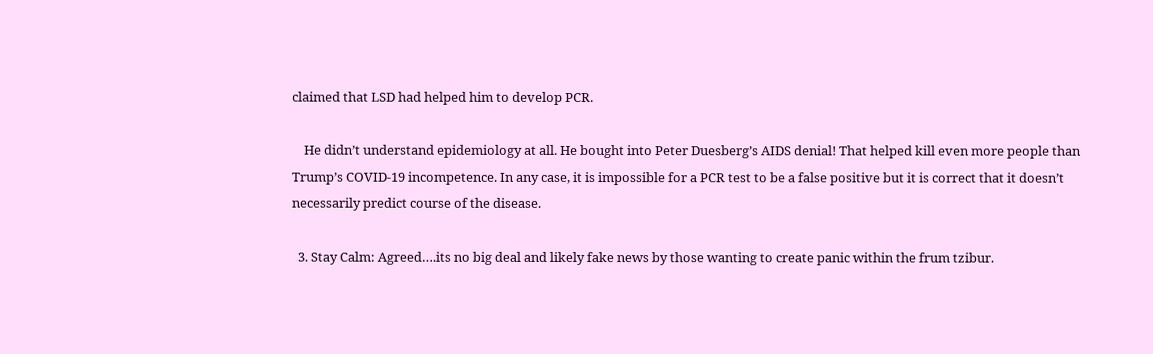claimed that LSD had helped him to develop PCR.

    He didn’t understand epidemiology at all. He bought into Peter Duesberg’s AIDS denial! That helped kill even more people than Trump’s COVID-19 incompetence. In any case, it is impossible for a PCR test to be a false positive but it is correct that it doesn’t necessarily predict course of the disease.

  3. Stay Calm: Agreed….its no big deal and likely fake news by those wanting to create panic within the frum tzibur.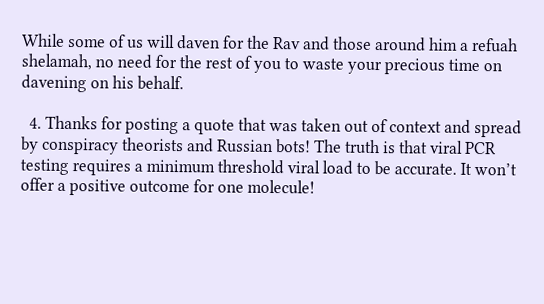While some of us will daven for the Rav and those around him a refuah shelamah, no need for the rest of you to waste your precious time on davening on his behalf.

  4. Thanks for posting a quote that was taken out of context and spread by conspiracy theorists and Russian bots! The truth is that viral PCR testing requires a minimum threshold viral load to be accurate. It won’t offer a positive outcome for one molecule!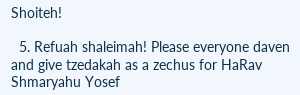Shoiteh!

  5. Refuah shaleimah! Please everyone daven and give tzedakah as a zechus for HaRav Shmaryahu Yosef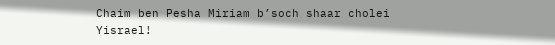Chaim ben Pesha Miriam b’soch shaar cholei Yisrael!